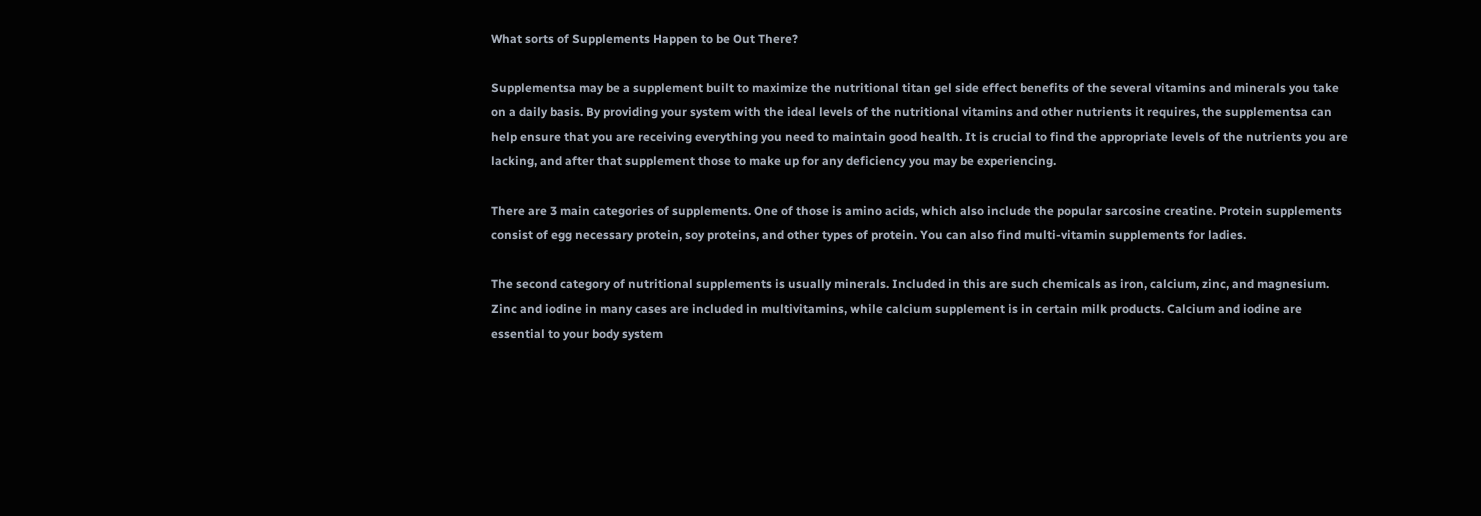What sorts of Supplements Happen to be Out There?

Supplementsa may be a supplement built to maximize the nutritional titan gel side effect benefits of the several vitamins and minerals you take on a daily basis. By providing your system with the ideal levels of the nutritional vitamins and other nutrients it requires, the supplementsa can help ensure that you are receiving everything you need to maintain good health. It is crucial to find the appropriate levels of the nutrients you are lacking, and after that supplement those to make up for any deficiency you may be experiencing.

There are 3 main categories of supplements. One of those is amino acids, which also include the popular sarcosine creatine. Protein supplements consist of egg necessary protein, soy proteins, and other types of protein. You can also find multi-vitamin supplements for ladies.

The second category of nutritional supplements is usually minerals. Included in this are such chemicals as iron, calcium, zinc, and magnesium. Zinc and iodine in many cases are included in multivitamins, while calcium supplement is in certain milk products. Calcium and iodine are essential to your body system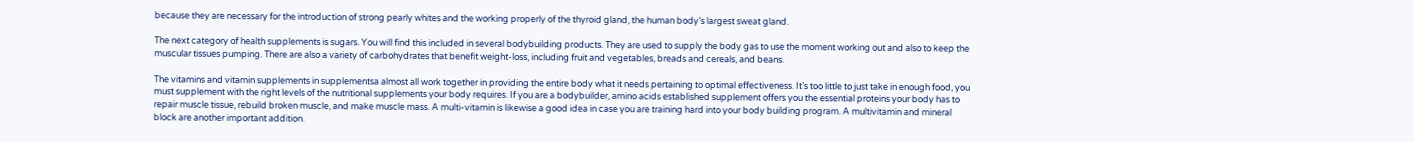because they are necessary for the introduction of strong pearly whites and the working properly of the thyroid gland, the human body’s largest sweat gland.

The next category of health supplements is sugars. You will find this included in several bodybuilding products. They are used to supply the body gas to use the moment working out and also to keep the muscular tissues pumping. There are also a variety of carbohydrates that benefit weight-loss, including fruit and vegetables, breads and cereals, and beans.

The vitamins and vitamin supplements in supplementsa almost all work together in providing the entire body what it needs pertaining to optimal effectiveness. It’s too little to just take in enough food, you must supplement with the right levels of the nutritional supplements your body requires. If you are a bodybuilder, amino acids established supplement offers you the essential proteins your body has to repair muscle tissue, rebuild broken muscle, and make muscle mass. A multi-vitamin is likewise a good idea in case you are training hard into your body building program. A multivitamin and mineral block are another important addition.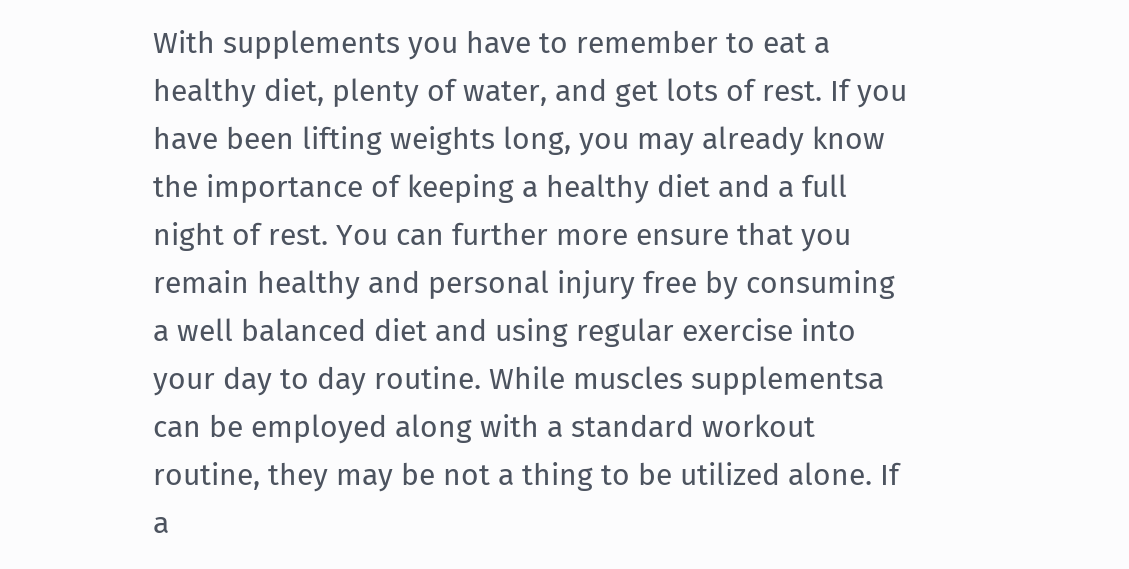With supplements you have to remember to eat a healthy diet, plenty of water, and get lots of rest. If you have been lifting weights long, you may already know the importance of keeping a healthy diet and a full night of rest. You can further more ensure that you remain healthy and personal injury free by consuming a well balanced diet and using regular exercise into your day to day routine. While muscles supplementsa can be employed along with a standard workout routine, they may be not a thing to be utilized alone. If a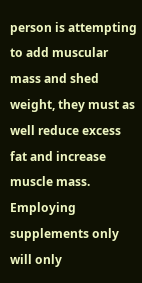person is attempting to add muscular mass and shed weight, they must as well reduce excess fat and increase muscle mass. Employing supplements only will only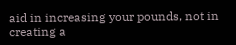aid in increasing your pounds, not in creating a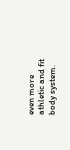even more athletic and fit body system.